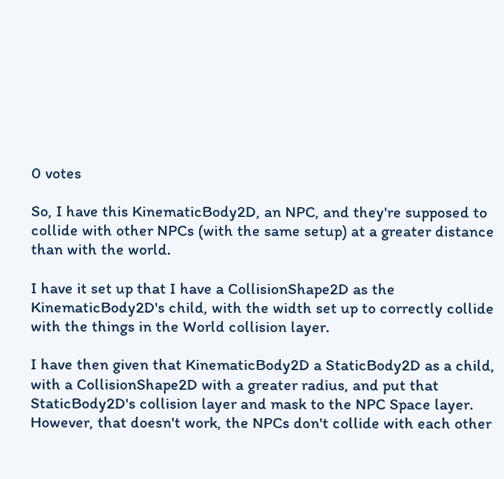0 votes

So, I have this KinematicBody2D, an NPC, and they're supposed to collide with other NPCs (with the same setup) at a greater distance than with the world.

I have it set up that I have a CollisionShape2D as the KinematicBody2D's child, with the width set up to correctly collide with the things in the World collision layer.

I have then given that KinematicBody2D a StaticBody2D as a child, with a CollisionShape2D with a greater radius, and put that StaticBody2D's collision layer and mask to the NPC Space layer. However, that doesn't work, the NPCs don't collide with each other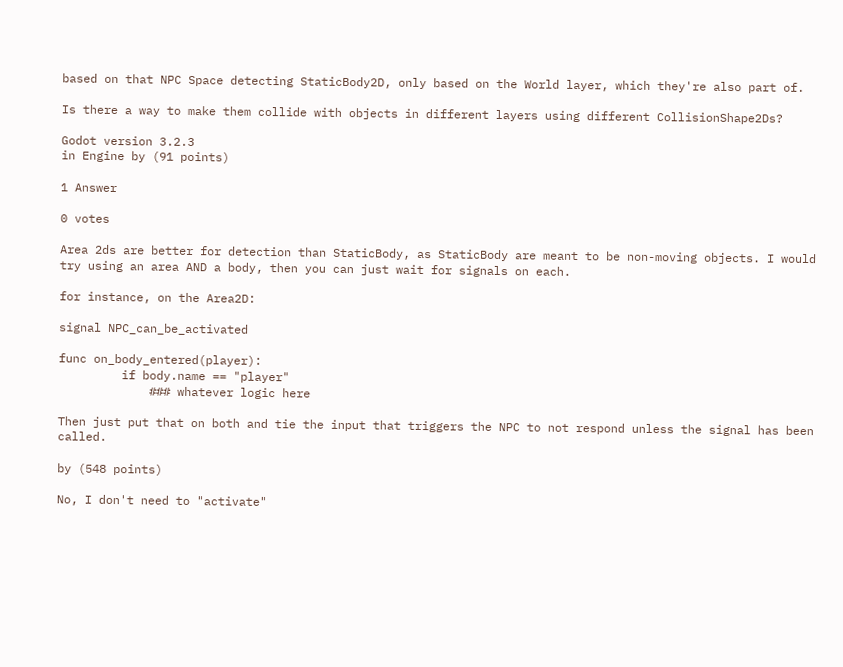based on that NPC Space detecting StaticBody2D, only based on the World layer, which they're also part of.

Is there a way to make them collide with objects in different layers using different CollisionShape2Ds?

Godot version 3.2.3
in Engine by (91 points)

1 Answer

0 votes

Area 2ds are better for detection than StaticBody, as StaticBody are meant to be non-moving objects. I would try using an area AND a body, then you can just wait for signals on each.

for instance, on the Area2D:

signal NPC_can_be_activated

func on_body_entered(player):
         if body.name == "player"
             ### whatever logic here

Then just put that on both and tie the input that triggers the NPC to not respond unless the signal has been called.

by (548 points)

No, I don't need to "activate"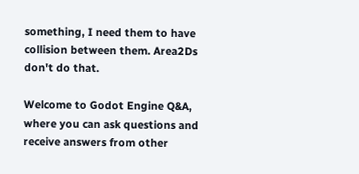something, I need them to have collision between them. Area2Ds don't do that.

Welcome to Godot Engine Q&A, where you can ask questions and receive answers from other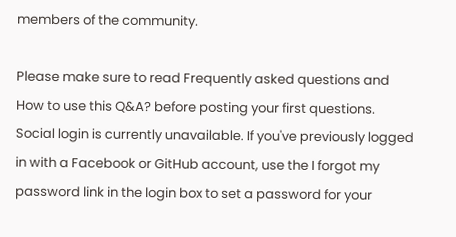members of the community.

Please make sure to read Frequently asked questions and How to use this Q&A? before posting your first questions.
Social login is currently unavailable. If you've previously logged in with a Facebook or GitHub account, use the I forgot my password link in the login box to set a password for your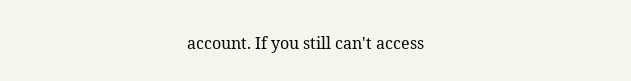account. If you still can't access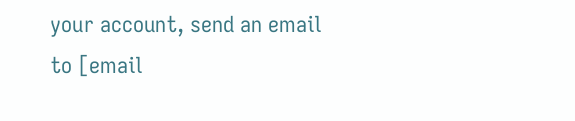your account, send an email to [email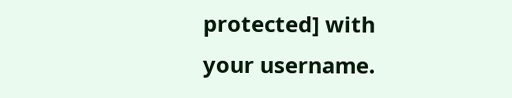protected] with your username.